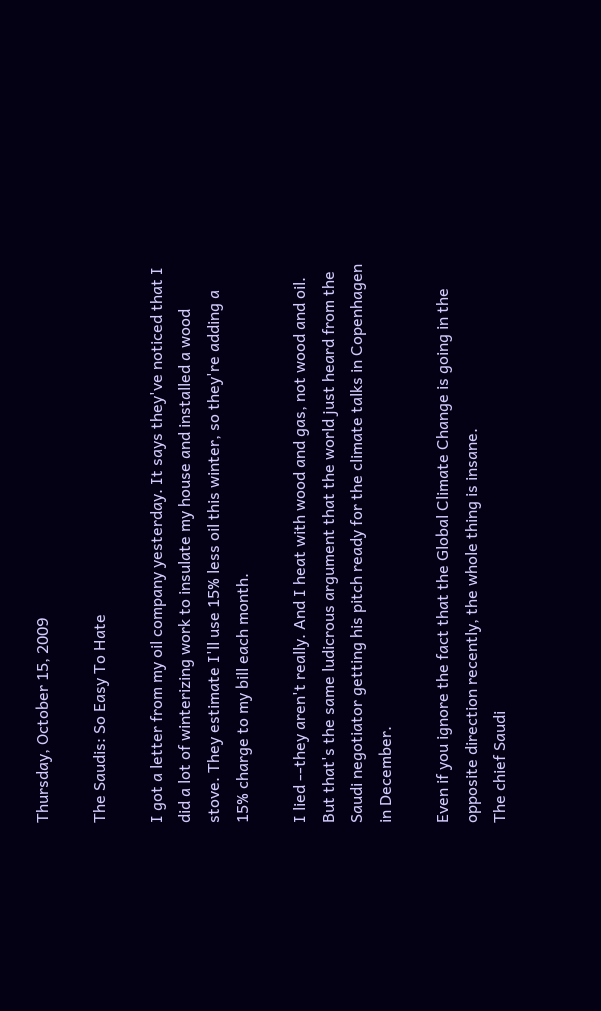Thursday, October 15, 2009

The Saudis: So Easy To Hate

I got a letter from my oil company yesterday. It says they've noticed that I did a lot of winterizing work to insulate my house and installed a wood stove. They estimate I'll use 15% less oil this winter, so they're adding a 15% charge to my bill each month.

I lied --they aren't really. And I heat with wood and gas, not wood and oil. But that's the same ludicrous argument that the world just heard from the Saudi negotiator getting his pitch ready for the climate talks in Copenhagen in December.

Even if you ignore the fact that the Global Climate Change is going in the opposite direction recently, the whole thing is insane.
The chief Saudi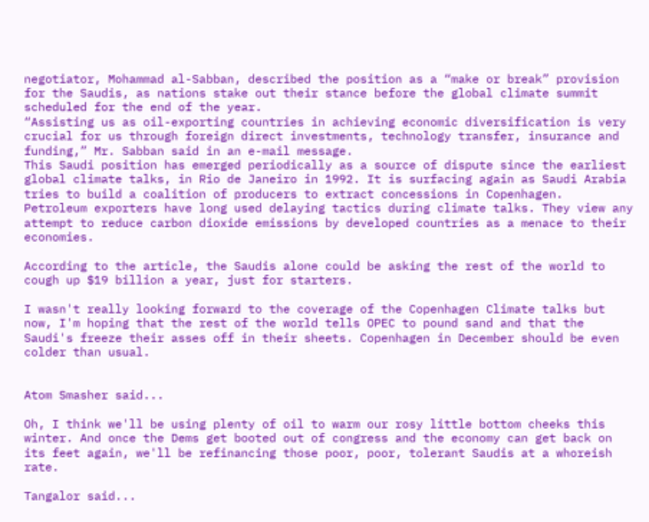negotiator, Mohammad al-Sabban, described the position as a “make or break” provision for the Saudis, as nations stake out their stance before the global climate summit scheduled for the end of the year.
“Assisting us as oil-exporting countries in achieving economic diversification is very crucial for us through foreign direct investments, technology transfer, insurance and funding,” Mr. Sabban said in an e-mail message.
This Saudi position has emerged periodically as a source of dispute since the earliest global climate talks, in Rio de Janeiro in 1992. It is surfacing again as Saudi Arabia tries to build a coalition of producers to extract concessions in Copenhagen.
Petroleum exporters have long used delaying tactics during climate talks. They view any attempt to reduce carbon dioxide emissions by developed countries as a menace to their economies.

According to the article, the Saudis alone could be asking the rest of the world to cough up $19 billion a year, just for starters.

I wasn't really looking forward to the coverage of the Copenhagen Climate talks but now, I'm hoping that the rest of the world tells OPEC to pound sand and that the Saudi's freeze their asses off in their sheets. Copenhagen in December should be even colder than usual.


Atom Smasher said...

Oh, I think we'll be using plenty of oil to warm our rosy little bottom cheeks this winter. And once the Dems get booted out of congress and the economy can get back on its feet again, we'll be refinancing those poor, poor, tolerant Saudis at a whoreish rate.

Tangalor said...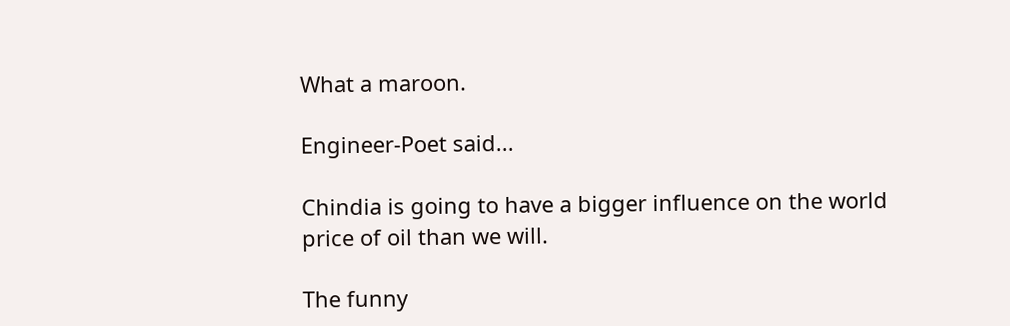What a maroon.

Engineer-Poet said...

Chindia is going to have a bigger influence on the world price of oil than we will.

The funny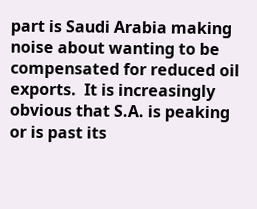part is Saudi Arabia making noise about wanting to be compensated for reduced oil exports.  It is increasingly obvious that S.A. is peaking or is past its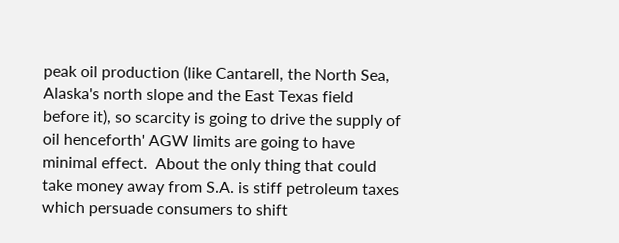peak oil production (like Cantarell, the North Sea, Alaska's north slope and the East Texas field before it), so scarcity is going to drive the supply of oil henceforth' AGW limits are going to have minimal effect.  About the only thing that could take money away from S.A. is stiff petroleum taxes which persuade consumers to shift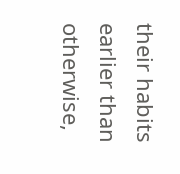their habits earlier than otherwise,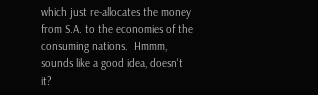which just re-allocates the money from S.A. to the economies of the consuming nations.  Hmmm, sounds like a good idea, doesn't it?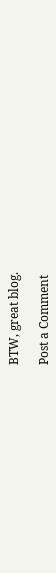BTW, great blog.

Post a Comment